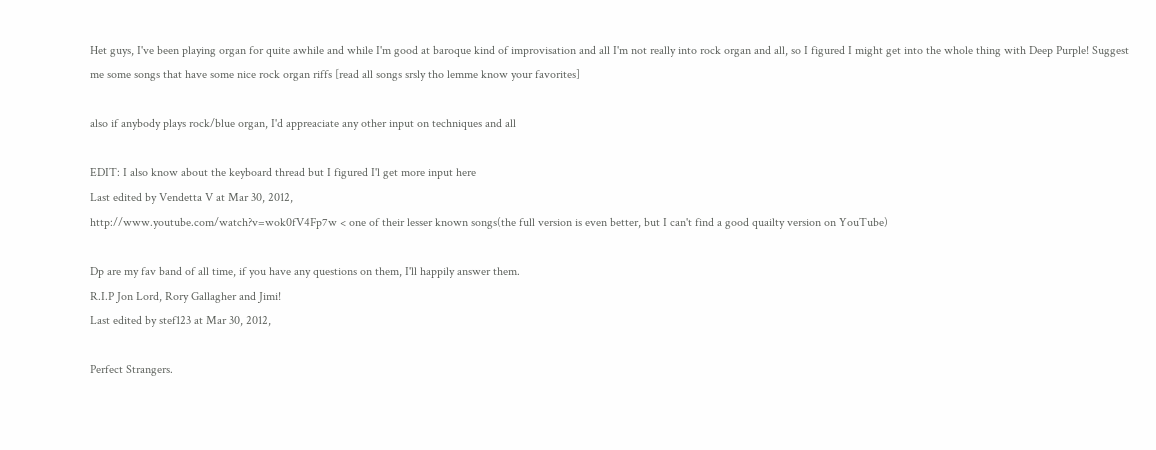Het guys, I've been playing organ for quite awhile and while I'm good at baroque kind of improvisation and all I'm not really into rock organ and all, so I figured I might get into the whole thing with Deep Purple! Suggest me some songs that have some nice rock organ riffs [read all songs srsly tho lemme know your favorites]

also if anybody plays rock/blue organ, I'd appreaciate any other input on techniques and all

EDIT: I also know about the keyboard thread but I figured I'l get more input here
Last edited by Vendetta V at Mar 30, 2012,
http://www.youtube.com/watch?v=wok0fV4Fp7w < one of their lesser known songs(the full version is even better, but I can't find a good quailty version on YouTube)

Dp are my fav band of all time, if you have any questions on them, I'll happily answer them.
R.I.P Jon Lord, Rory Gallagher and Jimi!
Last edited by stef123 at Mar 30, 2012,

Perfect Strangers.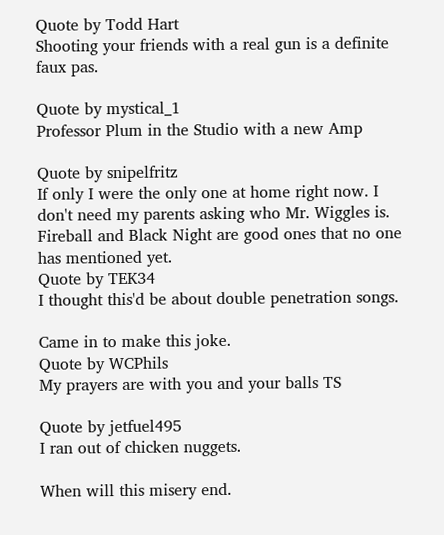Quote by Todd Hart
Shooting your friends with a real gun is a definite faux pas.

Quote by mystical_1
Professor Plum in the Studio with a new Amp

Quote by snipelfritz
If only I were the only one at home right now. I don't need my parents asking who Mr. Wiggles is.
Fireball and Black Night are good ones that no one has mentioned yet.
Quote by TEK34
I thought this'd be about double penetration songs.

Came in to make this joke.
Quote by WCPhils
My prayers are with you and your balls TS

Quote by jetfuel495
I ran out of chicken nuggets.

When will this misery end.